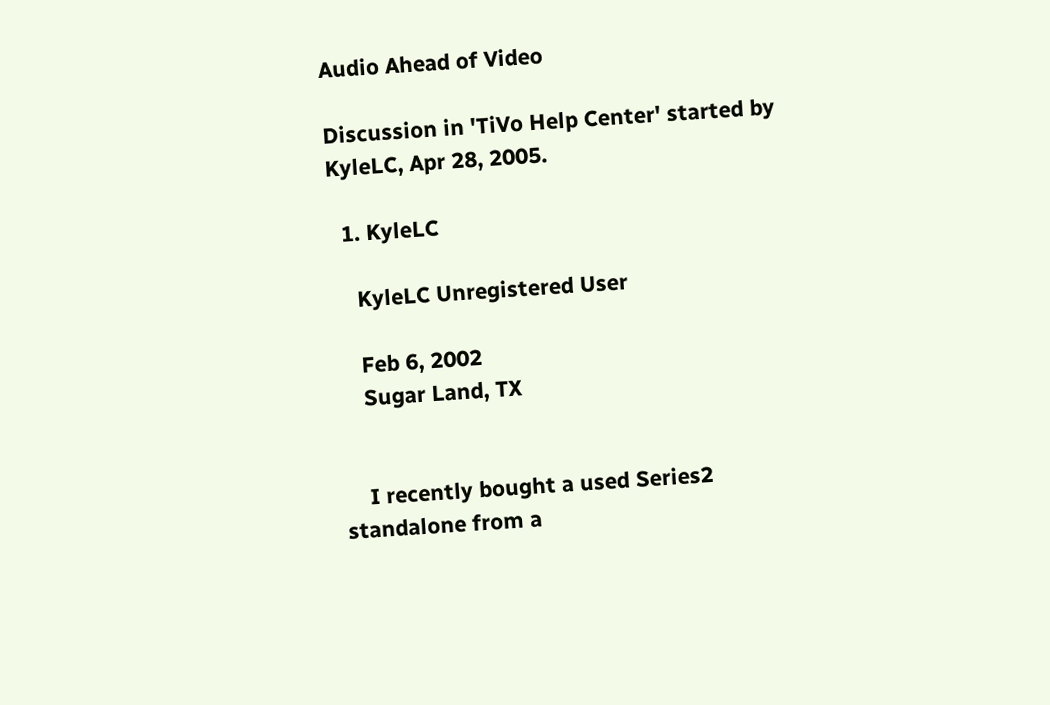Audio Ahead of Video

Discussion in 'TiVo Help Center' started by KyleLC, Apr 28, 2005.

  1. KyleLC

    KyleLC Unregistered User

    Feb 6, 2002
    Sugar Land, TX


    I recently bought a used Series2 standalone from a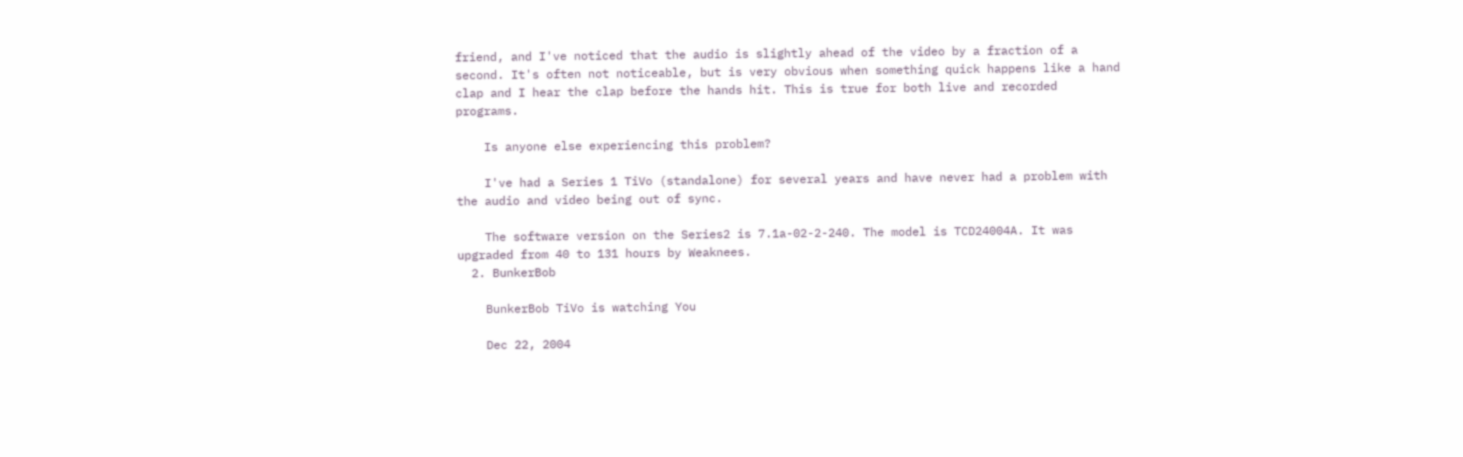friend, and I've noticed that the audio is slightly ahead of the video by a fraction of a second. It's often not noticeable, but is very obvious when something quick happens like a hand clap and I hear the clap before the hands hit. This is true for both live and recorded programs.

    Is anyone else experiencing this problem?

    I've had a Series 1 TiVo (standalone) for several years and have never had a problem with the audio and video being out of sync.

    The software version on the Series2 is 7.1a-02-2-240. The model is TCD24004A. It was upgraded from 40 to 131 hours by Weaknees.
  2. BunkerBob

    BunkerBob TiVo is watching You

    Dec 22, 2004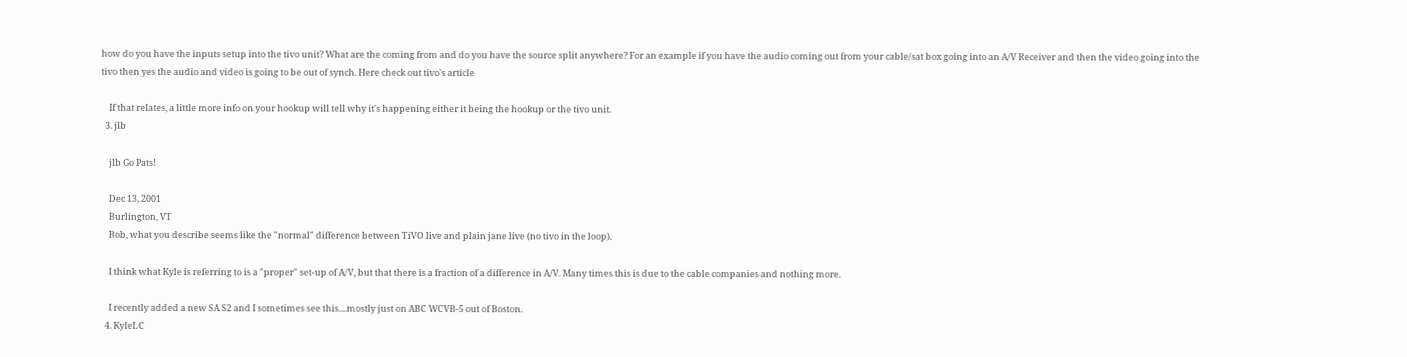how do you have the inputs setup into the tivo unit? What are the coming from and do you have the source split anywhere? For an example if you have the audio coming out from your cable/sat box going into an A/V Receiver and then the video going into the tivo then yes the audio and video is going to be out of synch. Here check out tivo's article

    If that relates, a little more info on your hookup will tell why it's happening either it being the hookup or the tivo unit.
  3. jlb

    jlb Go Pats!

    Dec 13, 2001
    Burlington, VT
    Bob, what you describe seems like the "normal" difference between TiVO live and plain jane live (no tivo in the loop).

    I think what Kyle is referring to is a "proper" set-up of A/V, but that there is a fraction of a difference in A/V. Many times this is due to the cable companies and nothing more.

    I recently added a new SA S2 and I sometimes see this....mostly just on ABC WCVB-5 out of Boston.
  4. KyleLC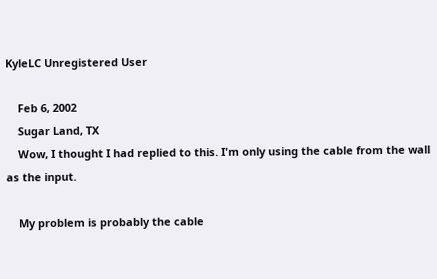KyleLC Unregistered User

    Feb 6, 2002
    Sugar Land, TX
    Wow, I thought I had replied to this. I'm only using the cable from the wall as the input.

    My problem is probably the cable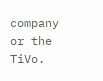company or the TiVo.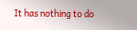It has nothing to do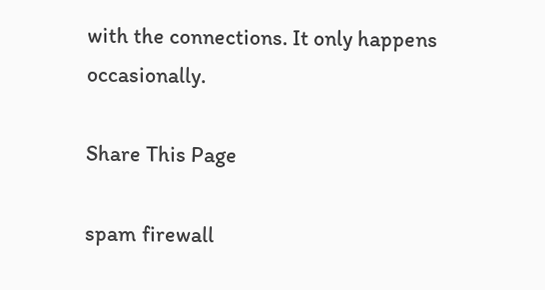with the connections. It only happens occasionally.

Share This Page

spam firewall